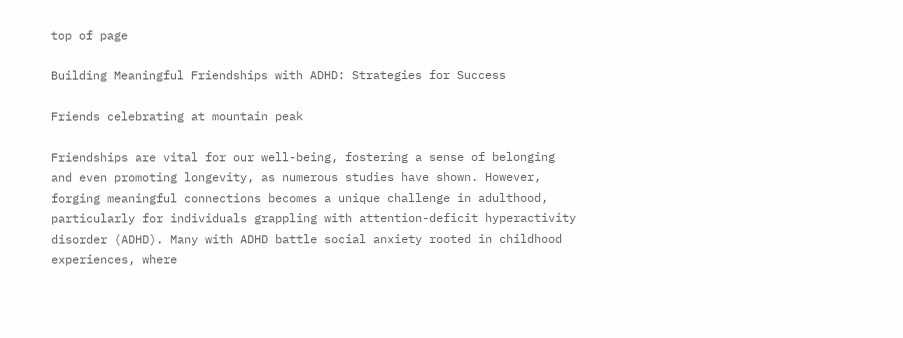top of page

Building Meaningful Friendships with ADHD: Strategies for Success

Friends celebrating at mountain peak

Friendships are vital for our well-being, fostering a sense of belonging and even promoting longevity, as numerous studies have shown. However, forging meaningful connections becomes a unique challenge in adulthood, particularly for individuals grappling with attention-deficit hyperactivity disorder (ADHD). Many with ADHD battle social anxiety rooted in childhood experiences, where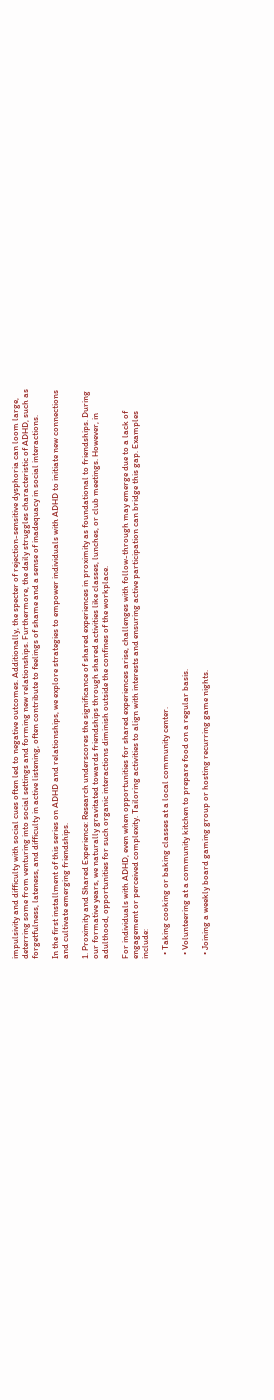impulsivity and difficulty with social cues often led to negative outcomes. Additionally, the specter of rejection-sensitive dysphoria can loom large, deterring some from venturing into social settings and forming new relationships. Furthermore, the daily struggles characteristic of ADHD, such as forgetfulness, lateness, and difficulty in active listening, often contribute to feelings of shame and a sense of inadequacy in social interactions.

In the first installment of this series on ADHD and relationships, we explore strategies to empower individuals with ADHD to initiate new connections and cultivate emerging friendships.

1. Proximity and Shared Experience: Research underscores the significance of shared experiences in proximity as foundational to friendships. During our formative years, we naturally gravitated towards friendships through shared activities like classes, lunches, or club meetings. However, in adulthood, opportunities for such organic interactions diminish outside the confines of the workplace.

For individuals with ADHD, even when opportunities for shared experiences arise, challenges with follow-through may emerge due to a lack of engagement or perceived complexity. Tailoring activities to align with interests and ensuring active participation can bridge this gap. Examples include:

  • Taking cooking or baking classes at a local community center.

  • Volunteering at a community kitchen to prepare food on a regular basis.

  • Joining a weekly board gaming group or hosting recurring game nights.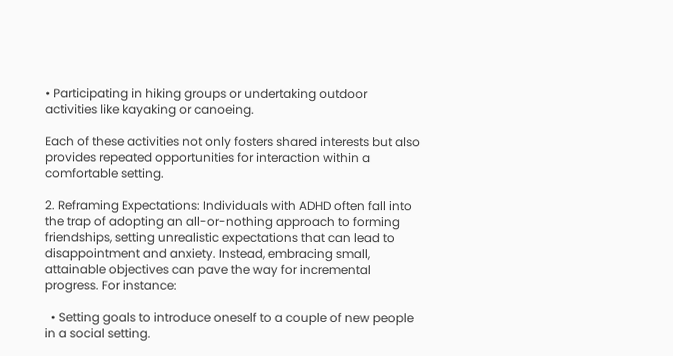• Participating in hiking groups or undertaking outdoor activities like kayaking or canoeing.

Each of these activities not only fosters shared interests but also provides repeated opportunities for interaction within a comfortable setting.

2. Reframing Expectations: Individuals with ADHD often fall into the trap of adopting an all-or-nothing approach to forming friendships, setting unrealistic expectations that can lead to disappointment and anxiety. Instead, embracing small, attainable objectives can pave the way for incremental progress. For instance:

  • Setting goals to introduce oneself to a couple of new people in a social setting.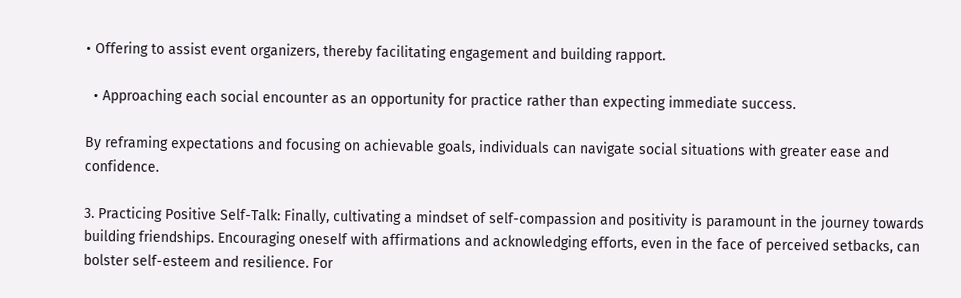• Offering to assist event organizers, thereby facilitating engagement and building rapport.

  • Approaching each social encounter as an opportunity for practice rather than expecting immediate success.

By reframing expectations and focusing on achievable goals, individuals can navigate social situations with greater ease and confidence.

3. Practicing Positive Self-Talk: Finally, cultivating a mindset of self-compassion and positivity is paramount in the journey towards building friendships. Encouraging oneself with affirmations and acknowledging efforts, even in the face of perceived setbacks, can bolster self-esteem and resilience. For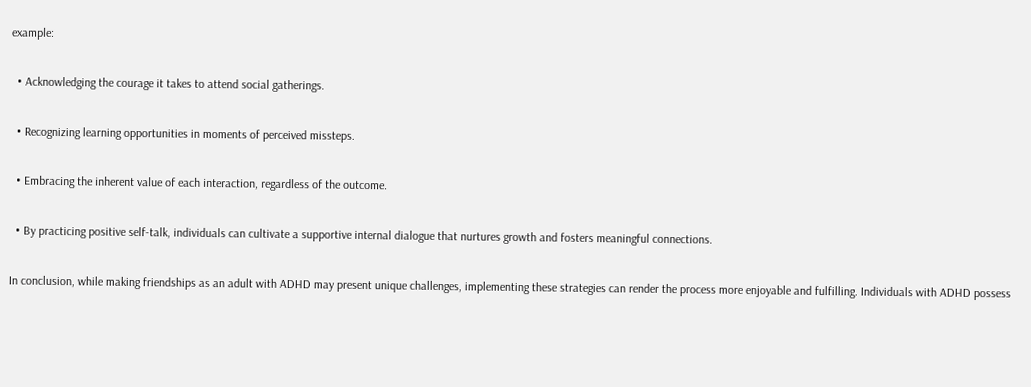example:

  • Acknowledging the courage it takes to attend social gatherings.

  • Recognizing learning opportunities in moments of perceived missteps.

  • Embracing the inherent value of each interaction, regardless of the outcome.

  • By practicing positive self-talk, individuals can cultivate a supportive internal dialogue that nurtures growth and fosters meaningful connections.

In conclusion, while making friendships as an adult with ADHD may present unique challenges, implementing these strategies can render the process more enjoyable and fulfilling. Individuals with ADHD possess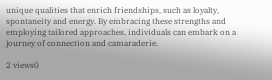unique qualities that enrich friendships, such as loyalty, spontaneity and energy. By embracing these strengths and employing tailored approaches, individuals can embark on a journey of connection and camaraderie.

2 views0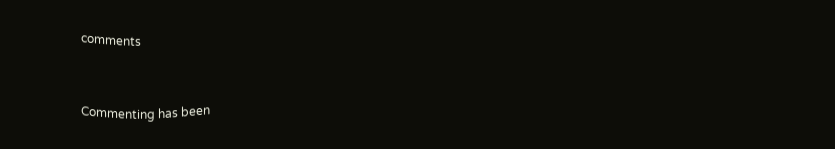comments


Commenting has been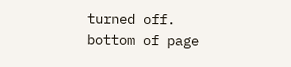turned off.
bottom of page